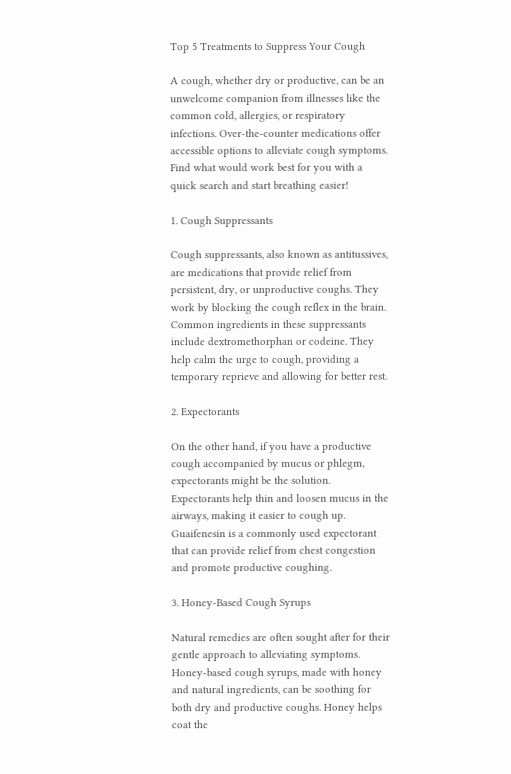Top 5 Treatments to Suppress Your Cough

A cough, whether dry or productive, can be an unwelcome companion from illnesses like the common cold, allergies, or respiratory infections. Over-the-counter medications offer accessible options to alleviate cough symptoms. Find what would work best for you with a quick search and start breathing easier!

1. Cough Suppressants

Cough suppressants, also known as antitussives, are medications that provide relief from persistent, dry, or unproductive coughs. They work by blocking the cough reflex in the brain. Common ingredients in these suppressants include dextromethorphan or codeine. They help calm the urge to cough, providing a temporary reprieve and allowing for better rest.

2. Expectorants

On the other hand, if you have a productive cough accompanied by mucus or phlegm, expectorants might be the solution. Expectorants help thin and loosen mucus in the airways, making it easier to cough up. Guaifenesin is a commonly used expectorant that can provide relief from chest congestion and promote productive coughing.

3. Honey-Based Cough Syrups

Natural remedies are often sought after for their gentle approach to alleviating symptoms. Honey-based cough syrups, made with honey and natural ingredients, can be soothing for both dry and productive coughs. Honey helps coat the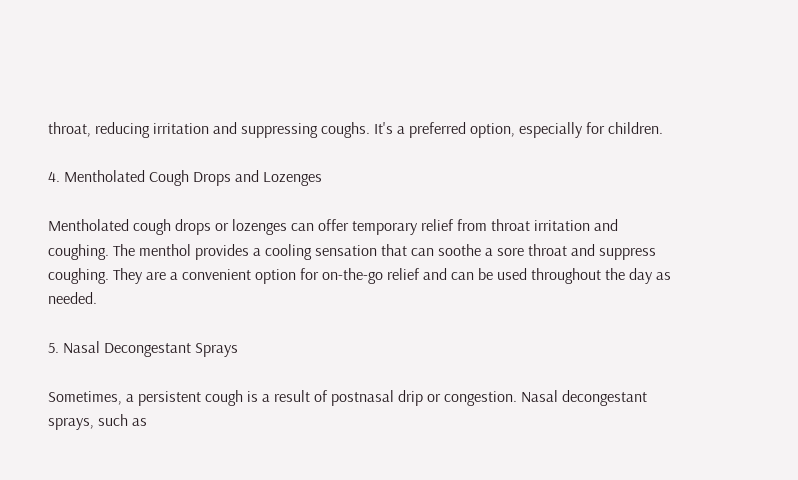throat, reducing irritation and suppressing coughs. It's a preferred option, especially for children.

4. Mentholated Cough Drops and Lozenges

Mentholated cough drops or lozenges can offer temporary relief from throat irritation and coughing. The menthol provides a cooling sensation that can soothe a sore throat and suppress coughing. They are a convenient option for on-the-go relief and can be used throughout the day as needed.

5. Nasal Decongestant Sprays

Sometimes, a persistent cough is a result of postnasal drip or congestion. Nasal decongestant sprays, such as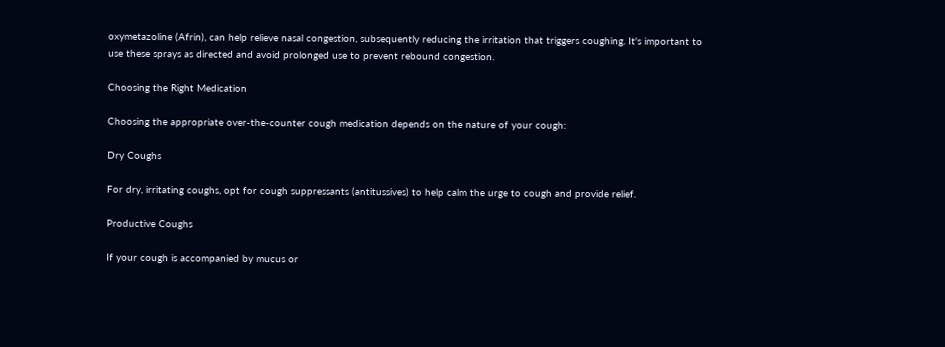oxymetazoline (Afrin), can help relieve nasal congestion, subsequently reducing the irritation that triggers coughing. It's important to use these sprays as directed and avoid prolonged use to prevent rebound congestion.

Choosing the Right Medication

Choosing the appropriate over-the-counter cough medication depends on the nature of your cough:

Dry Coughs

For dry, irritating coughs, opt for cough suppressants (antitussives) to help calm the urge to cough and provide relief.

Productive Coughs

If your cough is accompanied by mucus or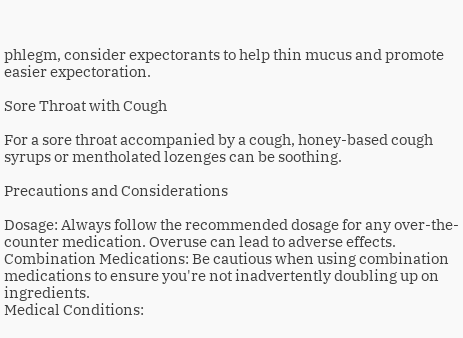phlegm, consider expectorants to help thin mucus and promote easier expectoration.

Sore Throat with Cough

For a sore throat accompanied by a cough, honey-based cough syrups or mentholated lozenges can be soothing.

Precautions and Considerations

Dosage: Always follow the recommended dosage for any over-the-counter medication. Overuse can lead to adverse effects.
Combination Medications: Be cautious when using combination medications to ensure you're not inadvertently doubling up on ingredients.
Medical Conditions: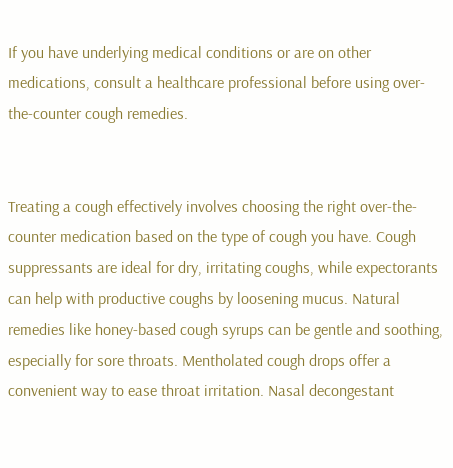If you have underlying medical conditions or are on other medications, consult a healthcare professional before using over-the-counter cough remedies.


Treating a cough effectively involves choosing the right over-the-counter medication based on the type of cough you have. Cough suppressants are ideal for dry, irritating coughs, while expectorants can help with productive coughs by loosening mucus. Natural remedies like honey-based cough syrups can be gentle and soothing, especially for sore throats. Mentholated cough drops offer a convenient way to ease throat irritation. Nasal decongestant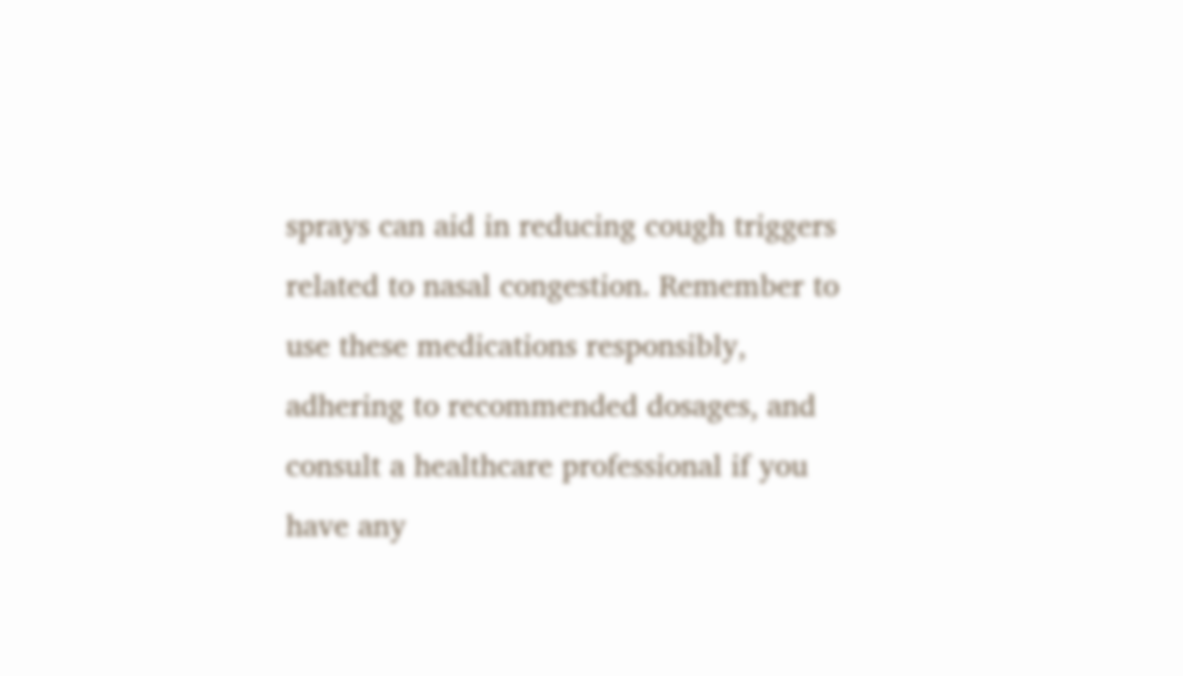sprays can aid in reducing cough triggers related to nasal congestion. Remember to use these medications responsibly, adhering to recommended dosages, and consult a healthcare professional if you have any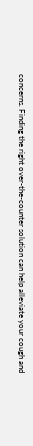concerns. Finding the right over-the-counter solution can help alleviate your cough and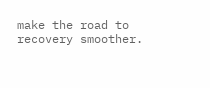make the road to recovery smoother.